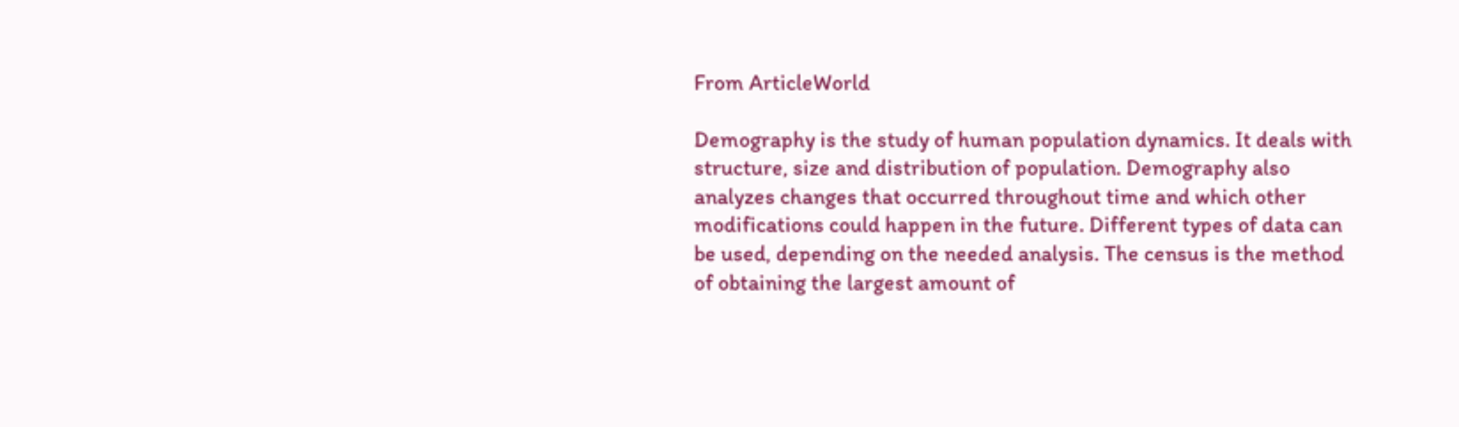From ArticleWorld

Demography is the study of human population dynamics. It deals with structure, size and distribution of population. Demography also analyzes changes that occurred throughout time and which other modifications could happen in the future. Different types of data can be used, depending on the needed analysis. The census is the method of obtaining the largest amount of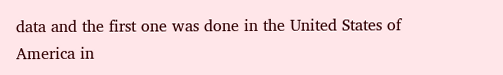data and the first one was done in the United States of America in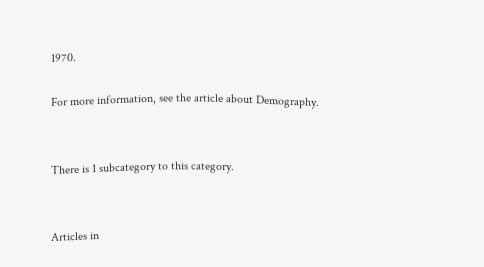1970.

For more information, see the article about Demography.


There is 1 subcategory to this category.


Articles in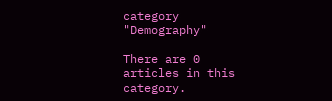category "Demography"

There are 0 articles in this category.